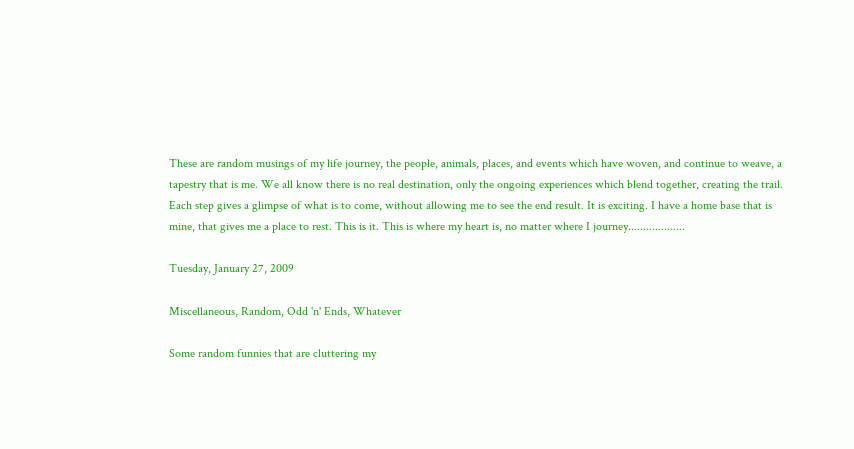These are random musings of my life journey, the people, animals, places, and events which have woven, and continue to weave, a tapestry that is me. We all know there is no real destination, only the ongoing experiences which blend together, creating the trail. Each step gives a glimpse of what is to come, without allowing me to see the end result. It is exciting. I have a home base that is mine, that gives me a place to rest. This is it. This is where my heart is, no matter where I journey...................

Tuesday, January 27, 2009

Miscellaneous, Random, Odd 'n' Ends, Whatever

Some random funnies that are cluttering my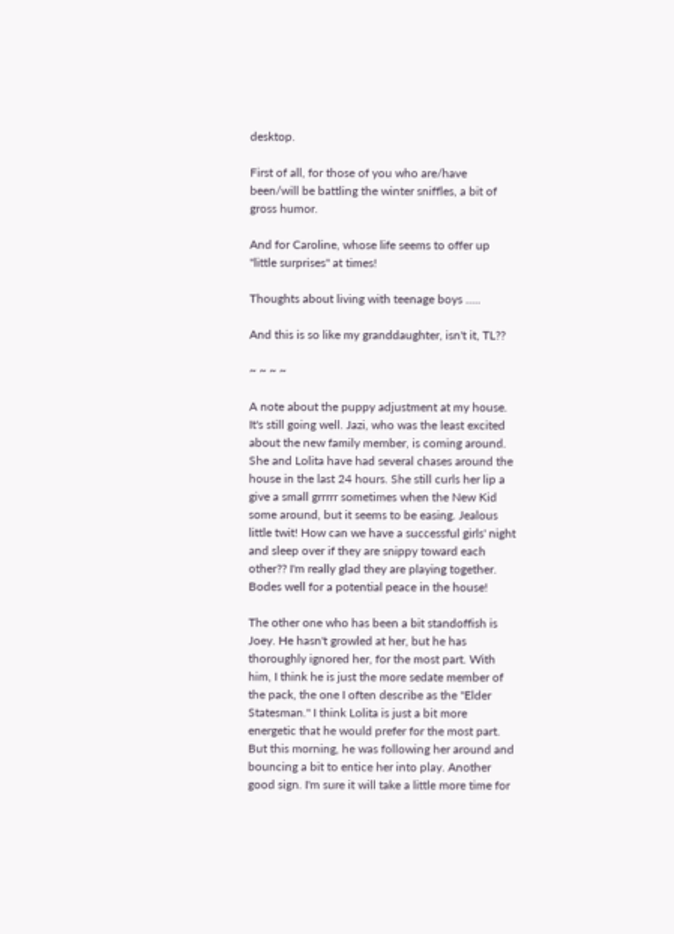desktop.

First of all, for those of you who are/have been/will be battling the winter sniffles, a bit of gross humor.

And for Caroline, whose life seems to offer up "little surprises" at times!

Thoughts about living with teenage boys .....

And this is so like my granddaughter, isn't it, TL??

~ ~ ~ ~

A note about the puppy adjustment at my house. It's still going well. Jazi, who was the least excited about the new family member, is coming around. She and Lolita have had several chases around the house in the last 24 hours. She still curls her lip a give a small grrrrr sometimes when the New Kid some around, but it seems to be easing. Jealous little twit! How can we have a successful girls' night and sleep over if they are snippy toward each other?? I'm really glad they are playing together. Bodes well for a potential peace in the house!

The other one who has been a bit standoffish is Joey. He hasn't growled at her, but he has thoroughly ignored her, for the most part. With him, I think he is just the more sedate member of the pack, the one I often describe as the "Elder Statesman." I think Lolita is just a bit more energetic that he would prefer for the most part. But this morning, he was following her around and bouncing a bit to entice her into play. Another good sign. I'm sure it will take a little more time for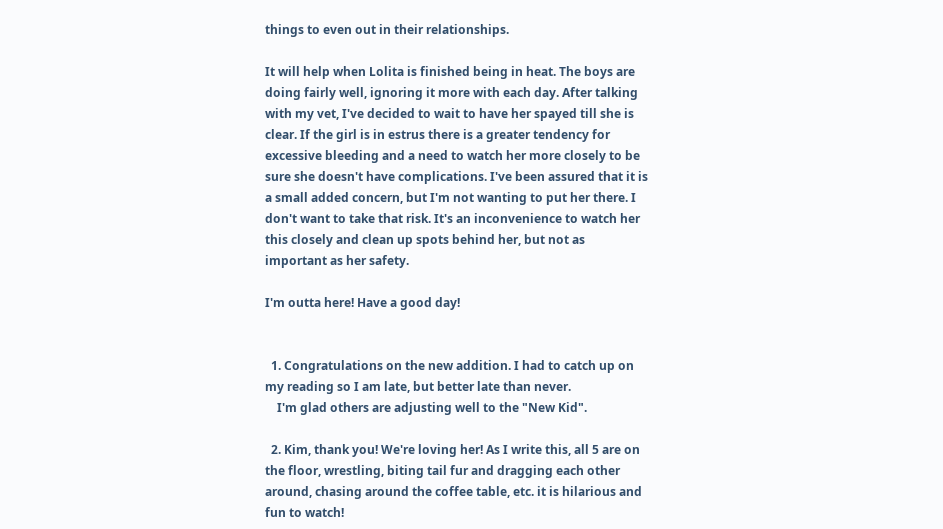things to even out in their relationships.

It will help when Lolita is finished being in heat. The boys are doing fairly well, ignoring it more with each day. After talking with my vet, I've decided to wait to have her spayed till she is clear. If the girl is in estrus there is a greater tendency for excessive bleeding and a need to watch her more closely to be sure she doesn't have complications. I've been assured that it is a small added concern, but I'm not wanting to put her there. I don't want to take that risk. It's an inconvenience to watch her this closely and clean up spots behind her, but not as important as her safety.

I'm outta here! Have a good day!


  1. Congratulations on the new addition. I had to catch up on my reading so I am late, but better late than never.
    I'm glad others are adjusting well to the "New Kid".

  2. Kim, thank you! We're loving her! As I write this, all 5 are on the floor, wrestling, biting tail fur and dragging each other around, chasing around the coffee table, etc. it is hilarious and fun to watch!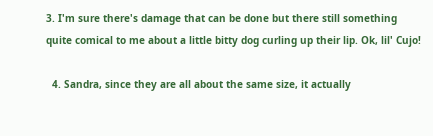3. I'm sure there's damage that can be done but there still something quite comical to me about a little bitty dog curling up their lip. Ok, lil' Cujo!

  4. Sandra, since they are all about the same size, it actually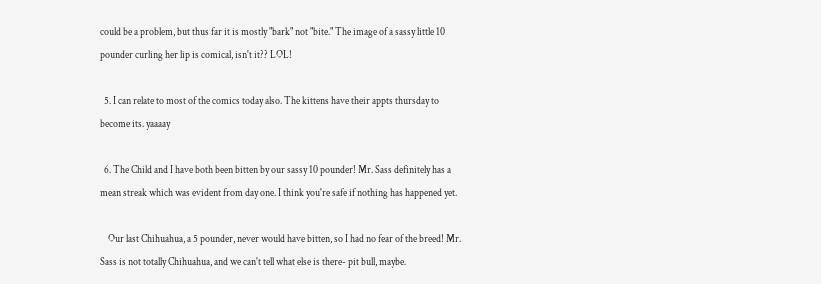could be a problem, but thus far it is mostly "bark" not "bite." The image of a sassy little 10 pounder curling her lip is comical, isn't it?? LOL!

  5. I can relate to most of the comics today also. The kittens have their appts thursday to become its. yaaaay

  6. The Child and I have both been bitten by our sassy 10 pounder! Mr. Sass definitely has a mean streak which was evident from day one. I think you're safe if nothing has happened yet.

    Our last Chihuahua, a 5 pounder, never would have bitten, so I had no fear of the breed! Mr. Sass is not totally Chihuahua, and we can't tell what else is there- pit bull, maybe.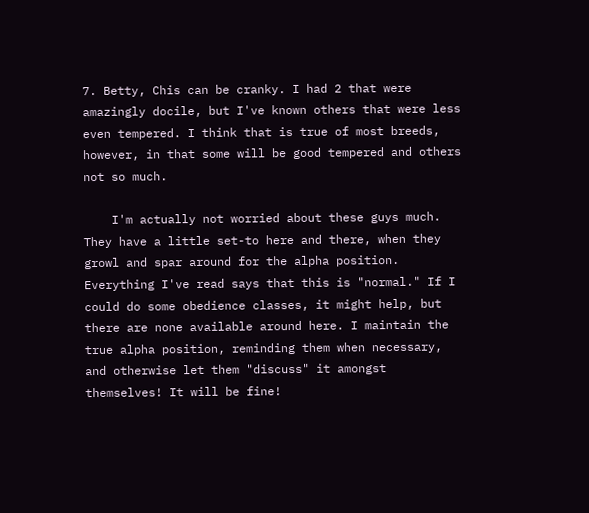7. Betty, Chis can be cranky. I had 2 that were amazingly docile, but I've known others that were less even tempered. I think that is true of most breeds, however, in that some will be good tempered and others not so much.

    I'm actually not worried about these guys much. They have a little set-to here and there, when they growl and spar around for the alpha position. Everything I've read says that this is "normal." If I could do some obedience classes, it might help, but there are none available around here. I maintain the true alpha position, reminding them when necessary, and otherwise let them "discuss" it amongst themselves! It will be fine!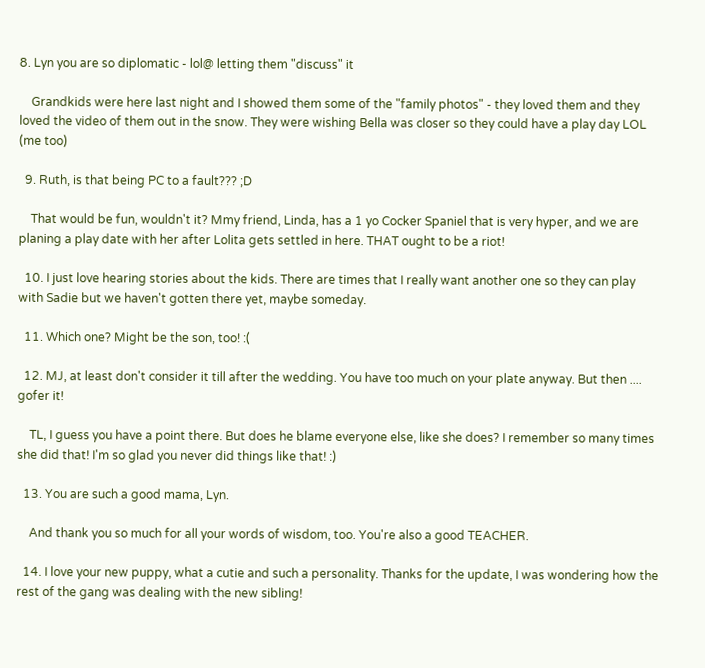8. Lyn you are so diplomatic - lol@ letting them "discuss" it

    Grandkids were here last night and I showed them some of the "family photos" - they loved them and they loved the video of them out in the snow. They were wishing Bella was closer so they could have a play day LOL (me too)

  9. Ruth, is that being PC to a fault??? ;D

    That would be fun, wouldn't it? Mmy friend, Linda, has a 1 yo Cocker Spaniel that is very hyper, and we are planing a play date with her after Lolita gets settled in here. THAT ought to be a riot!

  10. I just love hearing stories about the kids. There are times that I really want another one so they can play with Sadie but we haven't gotten there yet, maybe someday.

  11. Which one? Might be the son, too! :(

  12. MJ, at least don't consider it till after the wedding. You have too much on your plate anyway. But then .... gofer it!

    TL, I guess you have a point there. But does he blame everyone else, like she does? I remember so many times she did that! I'm so glad you never did things like that! :)

  13. You are such a good mama, Lyn.

    And thank you so much for all your words of wisdom, too. You're also a good TEACHER.

  14. I love your new puppy, what a cutie and such a personality. Thanks for the update, I was wondering how the rest of the gang was dealing with the new sibling!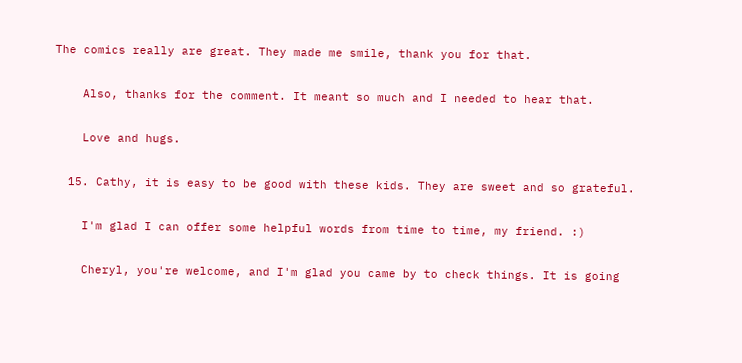The comics really are great. They made me smile, thank you for that.

    Also, thanks for the comment. It meant so much and I needed to hear that.

    Love and hugs.

  15. Cathy, it is easy to be good with these kids. They are sweet and so grateful.

    I'm glad I can offer some helpful words from time to time, my friend. :)

    Cheryl, you're welcome, and I'm glad you came by to check things. It is going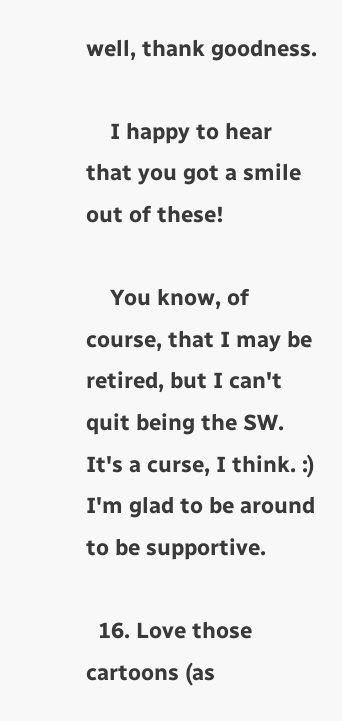well, thank goodness.

    I happy to hear that you got a smile out of these!

    You know, of course, that I may be retired, but I can't quit being the SW. It's a curse, I think. :) I'm glad to be around to be supportive.

  16. Love those cartoons (as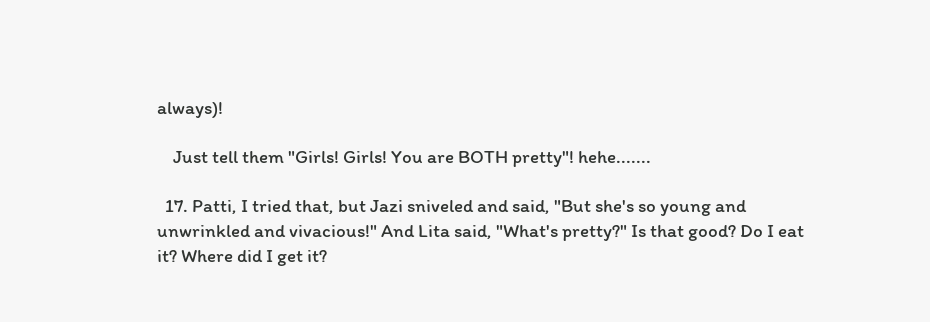always)!

    Just tell them "Girls! Girls! You are BOTH pretty"! hehe.......

  17. Patti, I tried that, but Jazi sniveled and said, "But she's so young and unwrinkled and vivacious!" And Lita said, "What's pretty?" Is that good? Do I eat it? Where did I get it?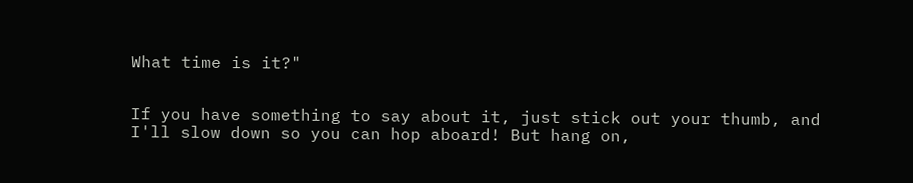What time is it?"


If you have something to say about it, just stick out your thumb, and I'll slow down so you can hop aboard! But hang on,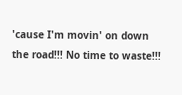'cause I'm movin' on down the road!!! No time to waste!!!